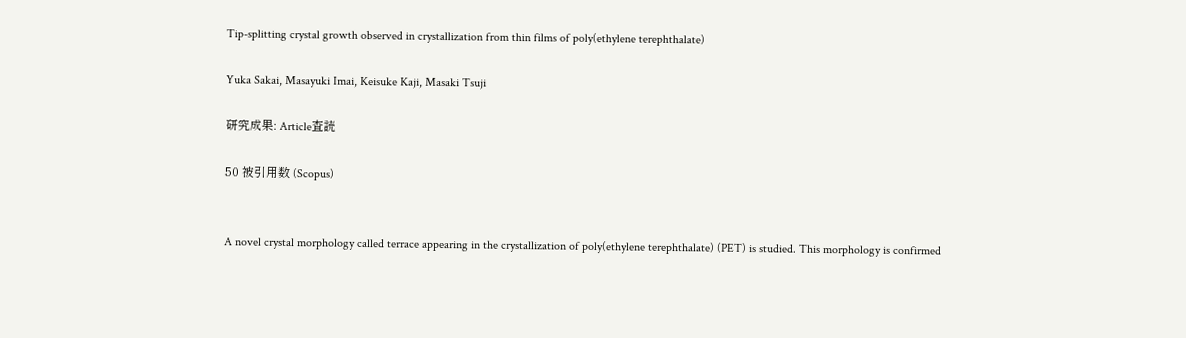Tip-splitting crystal growth observed in crystallization from thin films of poly(ethylene terephthalate)

Yuka Sakai, Masayuki Imai, Keisuke Kaji, Masaki Tsuji

研究成果: Article査読

50 被引用数 (Scopus)


A novel crystal morphology called terrace appearing in the crystallization of poly(ethylene terephthalate) (PET) is studied. This morphology is confirmed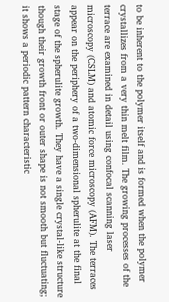to be inherent to the polymer itself and is formed when the polymer crystallizes from a very thin melt film. The growing processes of the terrace are examined in detail using confocal scanning laser microscopy (CSLM) and atomic force microscopy (AFM). The terraces appear on the periphery of a two-dimensional spherulite at the final stage of the spherulite growth. They have a single crystal-like structure though their growth front or outer shape is not smooth but fluctuating; it shows a periodic pattern characteristic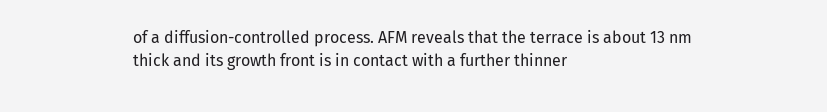of a diffusion-controlled process. AFM reveals that the terrace is about 13 nm thick and its growth front is in contact with a further thinner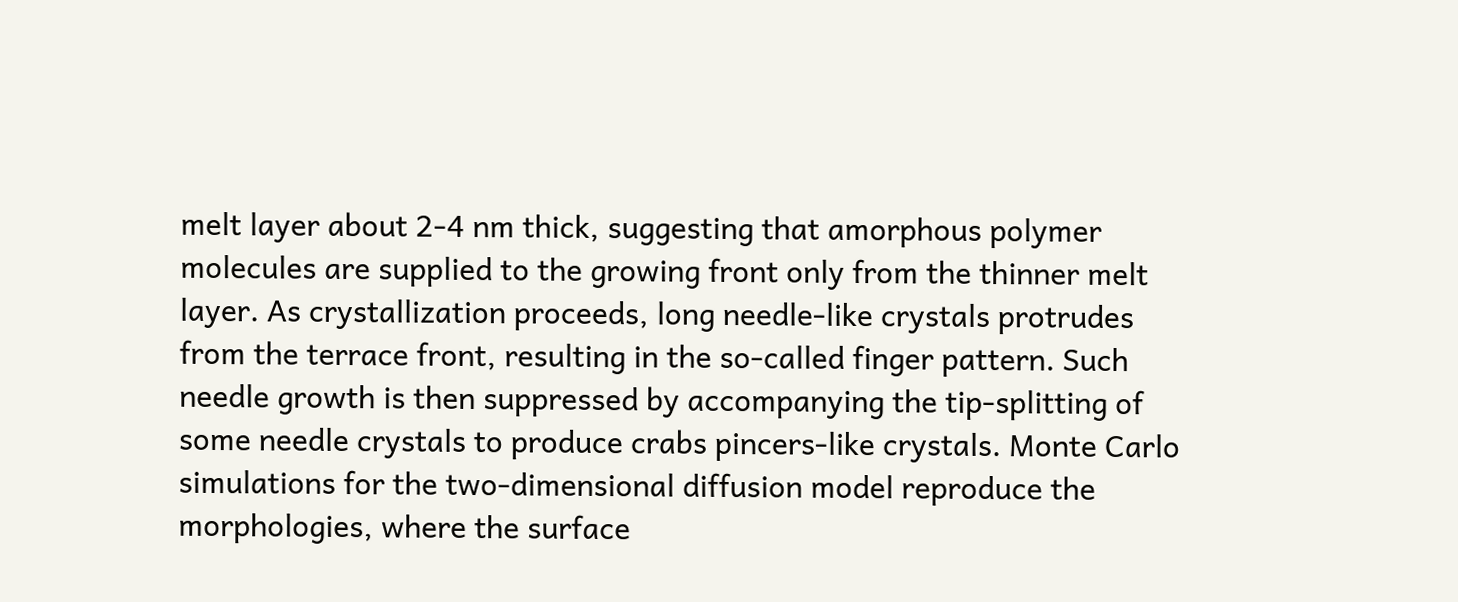melt layer about 2-4 nm thick, suggesting that amorphous polymer molecules are supplied to the growing front only from the thinner melt layer. As crystallization proceeds, long needle-like crystals protrudes from the terrace front, resulting in the so-called finger pattern. Such needle growth is then suppressed by accompanying the tip-splitting of some needle crystals to produce crabs pincers-like crystals. Monte Carlo simulations for the two-dimensional diffusion model reproduce the morphologies, where the surface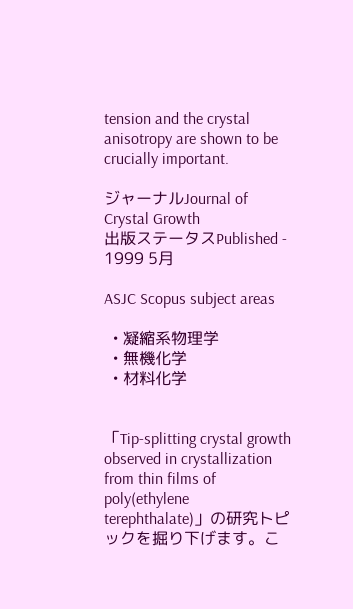tension and the crystal anisotropy are shown to be crucially important.

ジャーナルJournal of Crystal Growth
出版ステータスPublished - 1999 5月

ASJC Scopus subject areas

  • 凝縮系物理学
  • 無機化学
  • 材料化学


「Tip-splitting crystal growth observed in crystallization from thin films of poly(ethylene terephthalate)」の研究トピックを掘り下げます。こ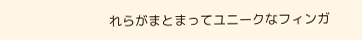れらがまとまってユニークなフィンガ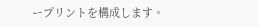ープリントを構成します。